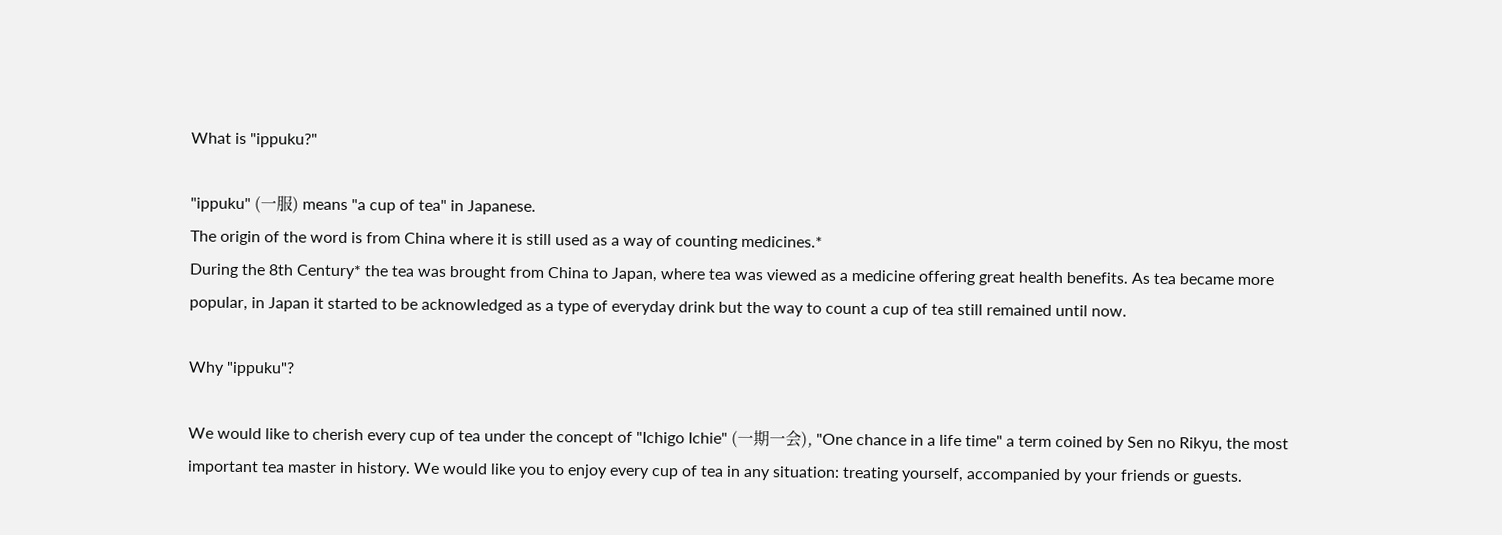What is "ippuku?"

"ippuku" (一服) means "a cup of tea" in Japanese.
The origin of the word is from China where it is still used as a way of counting medicines.*
During the 8th Century* the tea was brought from China to Japan, where tea was viewed as a medicine offering great health benefits. As tea became more popular, in Japan it started to be acknowledged as a type of everyday drink but the way to count a cup of tea still remained until now.

Why "ippuku"?

We would like to cherish every cup of tea under the concept of "Ichigo Ichie" (一期一会), "One chance in a life time" a term coined by Sen no Rikyu, the most important tea master in history. We would like you to enjoy every cup of tea in any situation: treating yourself, accompanied by your friends or guests.